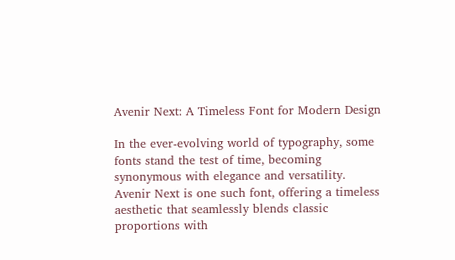Avenir Next: A Timeless Font for Modern Design

In the ever-evolving world of typography, some fonts stand the test of time, becoming synonymous with elegance and versatility. Avenir Next is one such font, offering a timeless aesthetic that seamlessly blends classic proportions with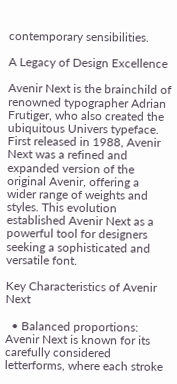contemporary sensibilities.

A Legacy of Design Excellence

Avenir Next is the brainchild of renowned typographer Adrian Frutiger, who also created the ubiquitous Univers typeface. First released in 1988, Avenir Next was a refined and expanded version of the original Avenir, offering a wider range of weights and styles. This evolution established Avenir Next as a powerful tool for designers seeking a sophisticated and versatile font.

Key Characteristics of Avenir Next

  • Balanced proportions: Avenir Next is known for its carefully considered letterforms, where each stroke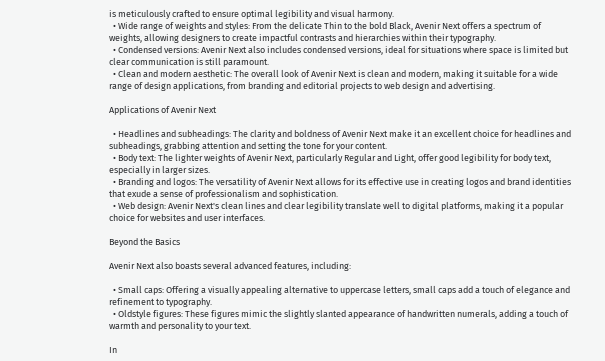is meticulously crafted to ensure optimal legibility and visual harmony.
  • Wide range of weights and styles: From the delicate Thin to the bold Black, Avenir Next offers a spectrum of weights, allowing designers to create impactful contrasts and hierarchies within their typography.
  • Condensed versions: Avenir Next also includes condensed versions, ideal for situations where space is limited but clear communication is still paramount.
  • Clean and modern aesthetic: The overall look of Avenir Next is clean and modern, making it suitable for a wide range of design applications, from branding and editorial projects to web design and advertising.

Applications of Avenir Next

  • Headlines and subheadings: The clarity and boldness of Avenir Next make it an excellent choice for headlines and subheadings, grabbing attention and setting the tone for your content.
  • Body text: The lighter weights of Avenir Next, particularly Regular and Light, offer good legibility for body text, especially in larger sizes.
  • Branding and logos: The versatility of Avenir Next allows for its effective use in creating logos and brand identities that exude a sense of professionalism and sophistication.
  • Web design: Avenir Next's clean lines and clear legibility translate well to digital platforms, making it a popular choice for websites and user interfaces.

Beyond the Basics

Avenir Next also boasts several advanced features, including:

  • Small caps: Offering a visually appealing alternative to uppercase letters, small caps add a touch of elegance and refinement to typography.
  • Oldstyle figures: These figures mimic the slightly slanted appearance of handwritten numerals, adding a touch of warmth and personality to your text.

In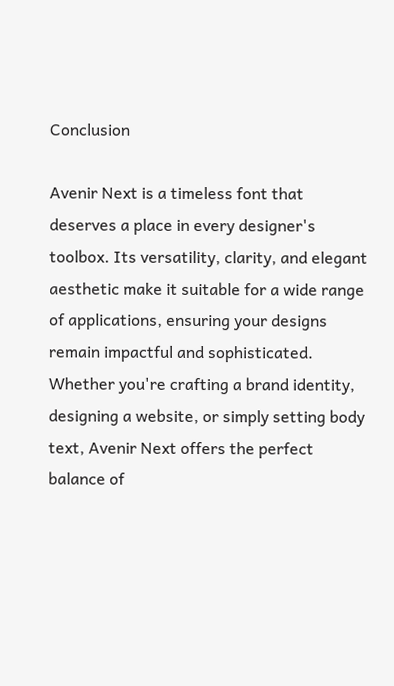Conclusion

Avenir Next is a timeless font that deserves a place in every designer's toolbox. Its versatility, clarity, and elegant aesthetic make it suitable for a wide range of applications, ensuring your designs remain impactful and sophisticated. Whether you're crafting a brand identity, designing a website, or simply setting body text, Avenir Next offers the perfect balance of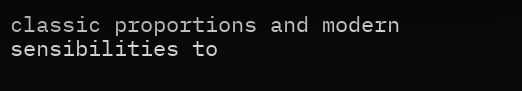classic proportions and modern sensibilities to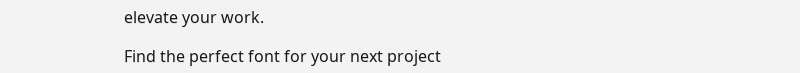elevate your work.

Find the perfect font for your next project